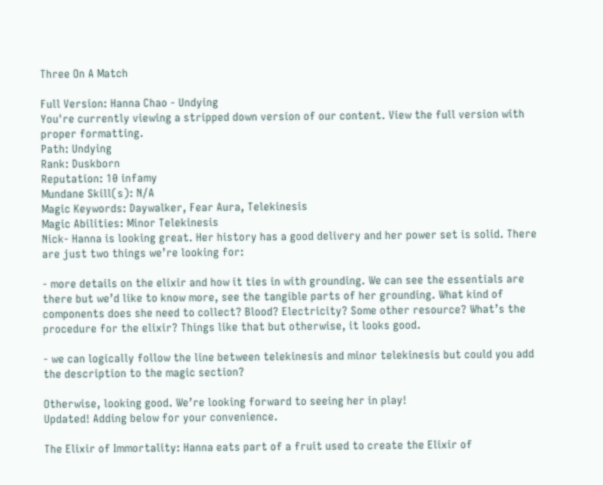Three On A Match

Full Version: Hanna Chao - Undying
You're currently viewing a stripped down version of our content. View the full version with proper formatting.
Path: Undying
Rank: Duskborn
Reputation: 10 infamy
Mundane Skill(s): N/A
Magic Keywords: Daywalker, Fear Aura, Telekinesis
Magic Abilities: Minor Telekinesis
Nick- Hanna is looking great. Her history has a good delivery and her power set is solid. There are just two things we’re looking for:

- more details on the elixir and how it ties in with grounding. We can see the essentials are there but we’d like to know more, see the tangible parts of her grounding. What kind of components does she need to collect? Blood? Electricity? Some other resource? What’s the procedure for the elixir? Things like that but otherwise, it looks good.

- we can logically follow the line between telekinesis and minor telekinesis but could you add the description to the magic section?

Otherwise, looking good. We’re looking forward to seeing her in play!
Updated! Adding below for your convenience.

The Elixir of Immortality: Hanna eats part of a fruit used to create the Elixir of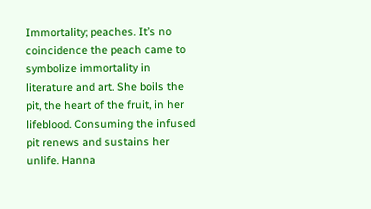Immortality; peaches. It’s no coincidence the peach came to symbolize immortality in literature and art. She boils the pit, the heart of the fruit, in her lifeblood. Consuming the infused pit renews and sustains her unlife. Hanna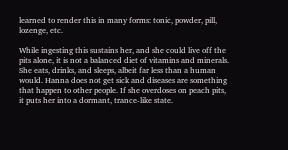learned to render this in many forms: tonic, powder, pill, lozenge, etc.

While ingesting this sustains her, and she could live off the pits alone, it is not a balanced diet of vitamins and minerals. She eats, drinks, and sleeps, albeit far less than a human would. Hanna does not get sick and diseases are something that happen to other people. If she overdoses on peach pits, it puts her into a dormant, trance-like state.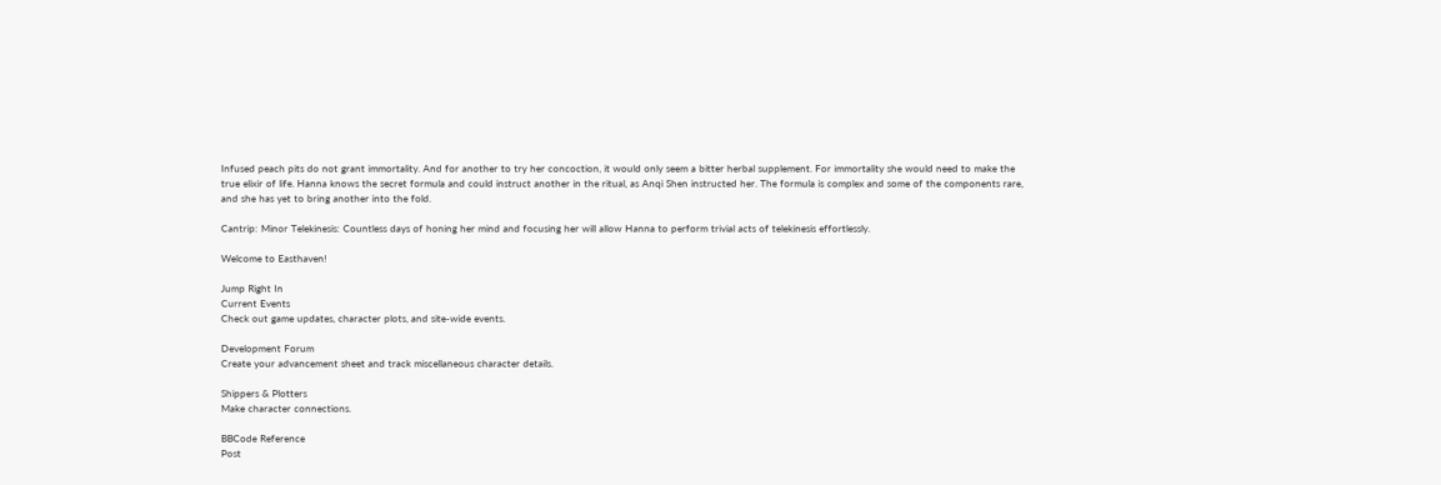Infused peach pits do not grant immortality. And for another to try her concoction, it would only seem a bitter herbal supplement. For immortality she would need to make the true elixir of life. Hanna knows the secret formula and could instruct another in the ritual, as Anqi Shen instructed her. The formula is complex and some of the components rare, and she has yet to bring another into the fold.

Cantrip: Minor Telekinesis: Countless days of honing her mind and focusing her will allow Hanna to perform trivial acts of telekinesis effortlessly.

Welcome to Easthaven!

Jump Right In
Current Events
Check out game updates, character plots, and site-wide events.

Development Forum
Create your advancement sheet and track miscellaneous character details.

Shippers & Plotters
Make character connections.

BBCode Reference
Post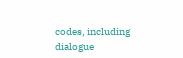codes, including dialogue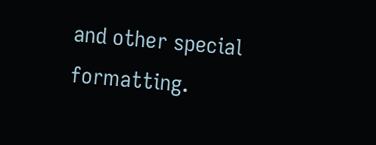and other special formatting.